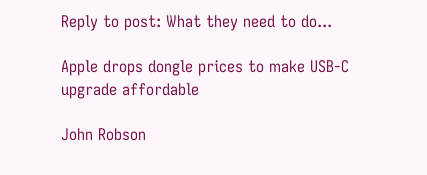Reply to post: What they need to do...

Apple drops dongle prices to make USB-C upgrade affordable

John Robson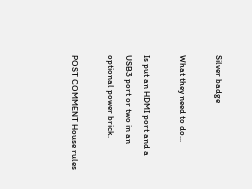Silver badge

What they need to do...

Is put an HDMI port and a USB3 port or two in an optional power brick.

POST COMMENT House rules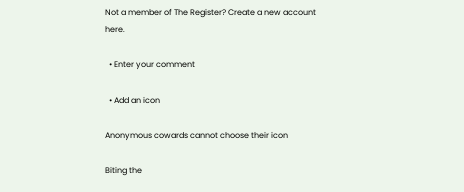Not a member of The Register? Create a new account here.

  • Enter your comment

  • Add an icon

Anonymous cowards cannot choose their icon

Biting the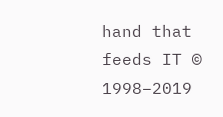hand that feeds IT © 1998–2019